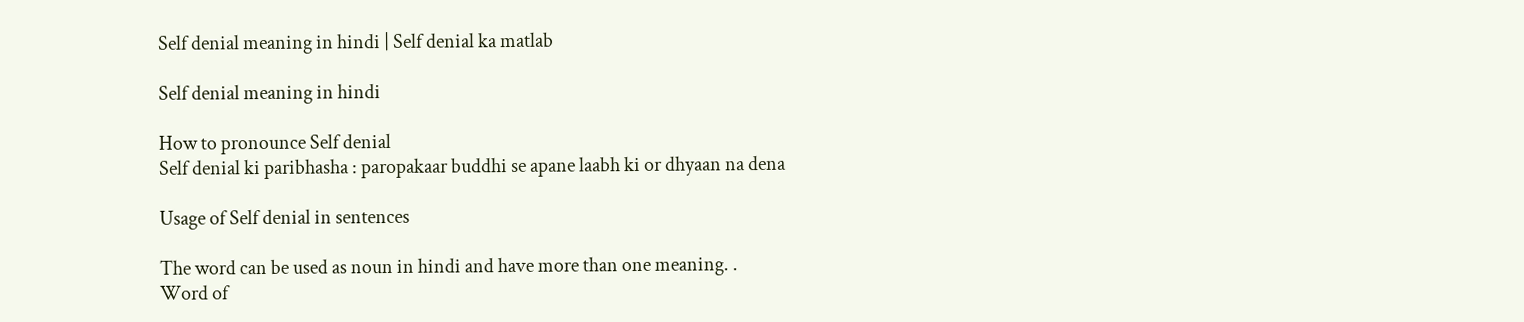Self denial meaning in hindi | Self denial ka matlab

Self denial meaning in hindi

How to pronounce Self denial
Self denial ki paribhasha : paropakaar buddhi se apane laabh ki or dhyaan na dena

Usage of Self denial in sentences

The word can be used as noun in hindi and have more than one meaning. .
Word of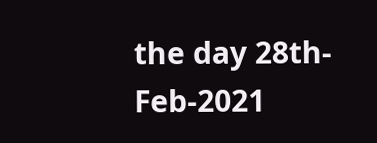the day 28th-Feb-2021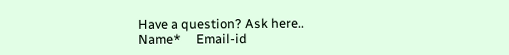Have a question? Ask here..
Name*     Email-id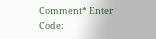Comment* Enter Code: